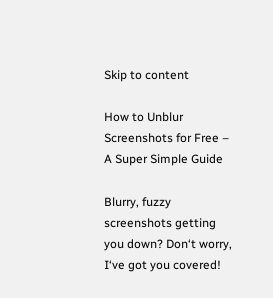Skip to content

How to Unblur Screenshots for Free – A Super Simple Guide

Blurry, fuzzy screenshots getting you down? Don‘t worry, I‘ve got you covered!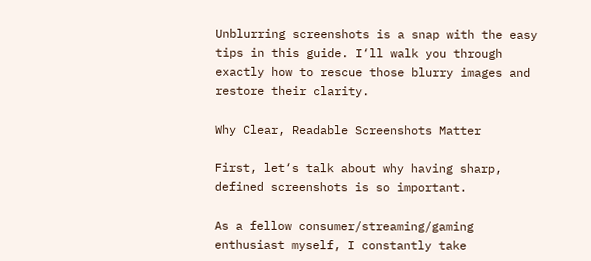Unblurring screenshots is a snap with the easy tips in this guide. I‘ll walk you through exactly how to rescue those blurry images and restore their clarity.

Why Clear, Readable Screenshots Matter

First, let‘s talk about why having sharp, defined screenshots is so important.

As a fellow consumer/streaming/gaming enthusiast myself, I constantly take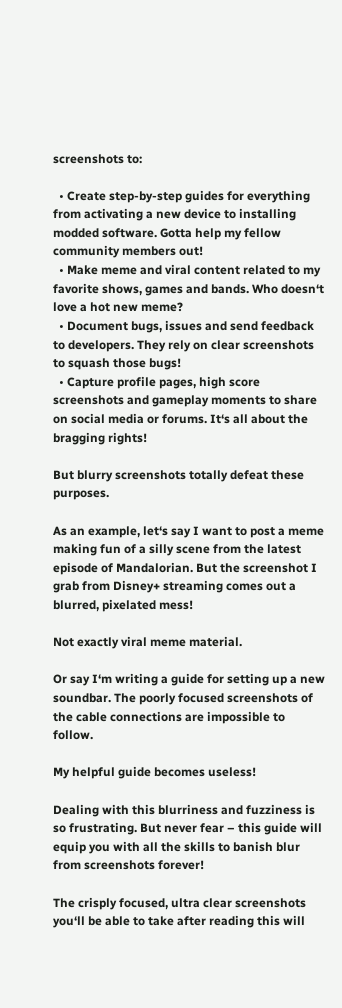screenshots to:

  • Create step-by-step guides for everything from activating a new device to installing modded software. Gotta help my fellow community members out!
  • Make meme and viral content related to my favorite shows, games and bands. Who doesn‘t love a hot new meme?
  • Document bugs, issues and send feedback to developers. They rely on clear screenshots to squash those bugs!
  • Capture profile pages, high score screenshots and gameplay moments to share on social media or forums. It‘s all about the bragging rights!

But blurry screenshots totally defeat these purposes.

As an example, let‘s say I want to post a meme making fun of a silly scene from the latest episode of Mandalorian. But the screenshot I grab from Disney+ streaming comes out a blurred, pixelated mess!

Not exactly viral meme material.

Or say I‘m writing a guide for setting up a new soundbar. The poorly focused screenshots of the cable connections are impossible to follow.

My helpful guide becomes useless!

Dealing with this blurriness and fuzziness is so frustrating. But never fear – this guide will equip you with all the skills to banish blur from screenshots forever!

The crisply focused, ultra clear screenshots you‘ll be able to take after reading this will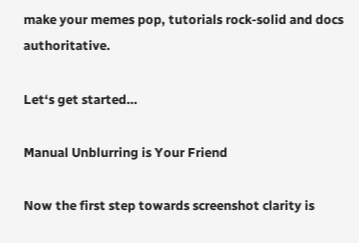make your memes pop, tutorials rock-solid and docs authoritative.

Let‘s get started…

Manual Unblurring is Your Friend

Now the first step towards screenshot clarity is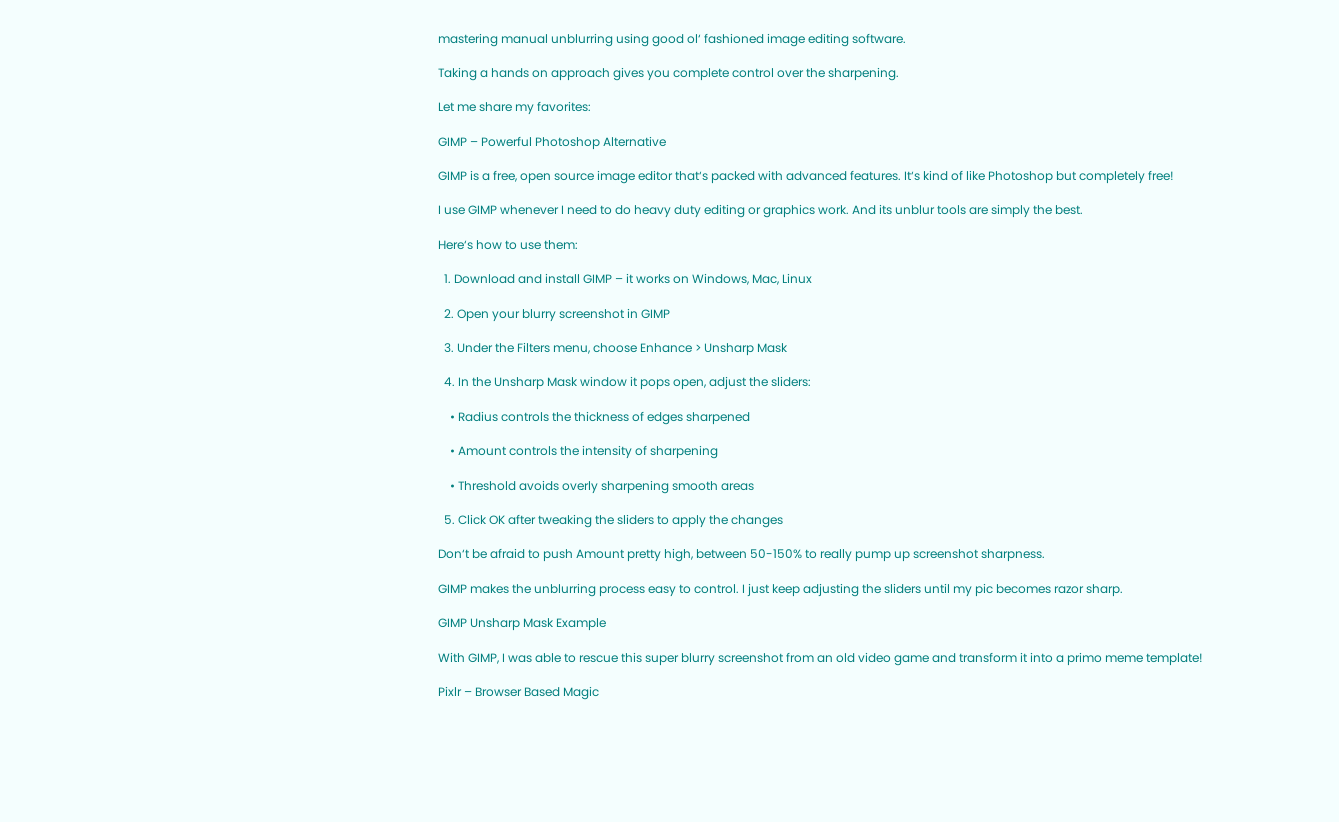mastering manual unblurring using good ol‘ fashioned image editing software.

Taking a hands on approach gives you complete control over the sharpening.

Let me share my favorites:

GIMP – Powerful Photoshop Alternative

GIMP is a free, open source image editor that‘s packed with advanced features. It‘s kind of like Photoshop but completely free!

I use GIMP whenever I need to do heavy duty editing or graphics work. And its unblur tools are simply the best.

Here‘s how to use them:

  1. Download and install GIMP – it works on Windows, Mac, Linux

  2. Open your blurry screenshot in GIMP

  3. Under the Filters menu, choose Enhance > Unsharp Mask

  4. In the Unsharp Mask window it pops open, adjust the sliders:

    • Radius controls the thickness of edges sharpened

    • Amount controls the intensity of sharpening

    • Threshold avoids overly sharpening smooth areas

  5. Click OK after tweaking the sliders to apply the changes

Don‘t be afraid to push Amount pretty high, between 50-150% to really pump up screenshot sharpness.

GIMP makes the unblurring process easy to control. I just keep adjusting the sliders until my pic becomes razor sharp.

GIMP Unsharp Mask Example

With GIMP, I was able to rescue this super blurry screenshot from an old video game and transform it into a primo meme template!

Pixlr – Browser Based Magic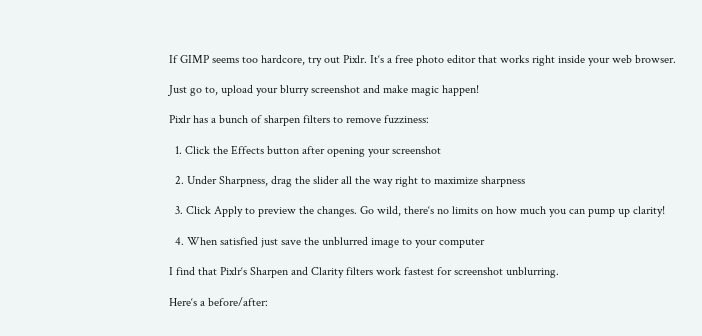If GIMP seems too hardcore, try out Pixlr. It‘s a free photo editor that works right inside your web browser.

Just go to, upload your blurry screenshot and make magic happen!

Pixlr has a bunch of sharpen filters to remove fuzziness:

  1. Click the Effects button after opening your screenshot

  2. Under Sharpness, drag the slider all the way right to maximize sharpness

  3. Click Apply to preview the changes. Go wild, there‘s no limits on how much you can pump up clarity!

  4. When satisfied just save the unblurred image to your computer

I find that Pixlr‘s Sharpen and Clarity filters work fastest for screenshot unblurring.

Here‘s a before/after: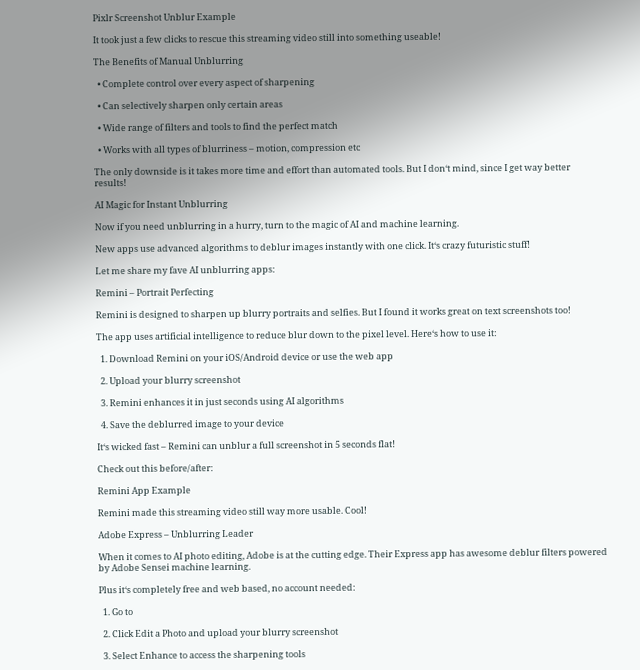Pixlr Screenshot Unblur Example

It took just a few clicks to rescue this streaming video still into something useable!

The Benefits of Manual Unblurring

  • Complete control over every aspect of sharpening

  • Can selectively sharpen only certain areas

  • Wide range of filters and tools to find the perfect match

  • Works with all types of blurriness – motion, compression etc

The only downside is it takes more time and effort than automated tools. But I don‘t mind, since I get way better results!

AI Magic for Instant Unblurring

Now if you need unblurring in a hurry, turn to the magic of AI and machine learning.

New apps use advanced algorithms to deblur images instantly with one click. It‘s crazy futuristic stuff!

Let me share my fave AI unblurring apps:

Remini – Portrait Perfecting

Remini is designed to sharpen up blurry portraits and selfies. But I found it works great on text screenshots too!

The app uses artificial intelligence to reduce blur down to the pixel level. Here‘s how to use it:

  1. Download Remini on your iOS/Android device or use the web app

  2. Upload your blurry screenshot

  3. Remini enhances it in just seconds using AI algorithms

  4. Save the deblurred image to your device

It‘s wicked fast – Remini can unblur a full screenshot in 5 seconds flat!

Check out this before/after:

Remini App Example

Remini made this streaming video still way more usable. Cool!

Adobe Express – Unblurring Leader

When it comes to AI photo editing, Adobe is at the cutting edge. Their Express app has awesome deblur filters powered by Adobe Sensei machine learning.

Plus it‘s completely free and web based, no account needed:

  1. Go to

  2. Click Edit a Photo and upload your blurry screenshot

  3. Select Enhance to access the sharpening tools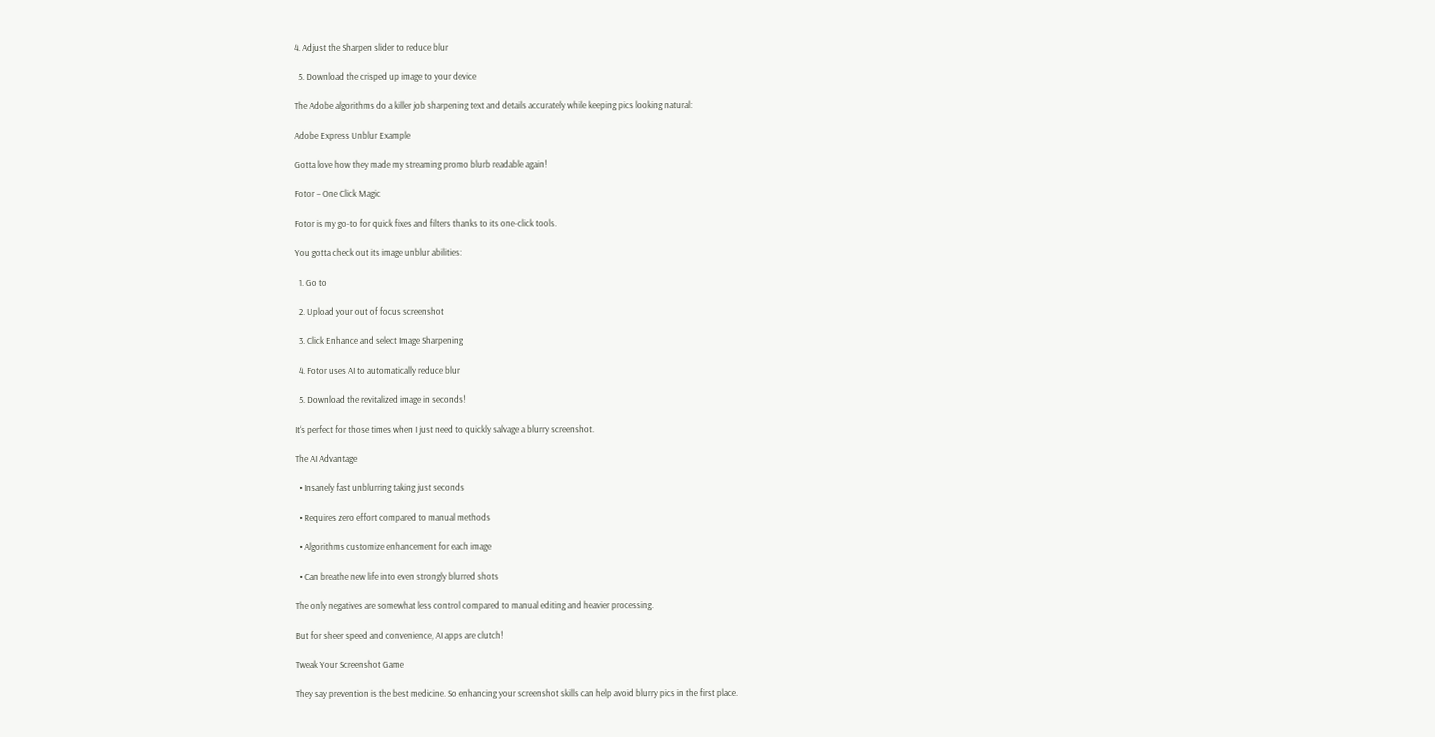4. Adjust the Sharpen slider to reduce blur

  5. Download the crisped up image to your device

The Adobe algorithms do a killer job sharpening text and details accurately while keeping pics looking natural:

Adobe Express Unblur Example

Gotta love how they made my streaming promo blurb readable again!

Fotor – One Click Magic

Fotor is my go-to for quick fixes and filters thanks to its one-click tools.

You gotta check out its image unblur abilities:

  1. Go to

  2. Upload your out of focus screenshot

  3. Click Enhance and select Image Sharpening

  4. Fotor uses AI to automatically reduce blur

  5. Download the revitalized image in seconds!

It‘s perfect for those times when I just need to quickly salvage a blurry screenshot.

The AI Advantage

  • Insanely fast unblurring taking just seconds

  • Requires zero effort compared to manual methods

  • Algorithms customize enhancement for each image

  • Can breathe new life into even strongly blurred shots

The only negatives are somewhat less control compared to manual editing and heavier processing.

But for sheer speed and convenience, AI apps are clutch!

Tweak Your Screenshot Game

They say prevention is the best medicine. So enhancing your screenshot skills can help avoid blurry pics in the first place.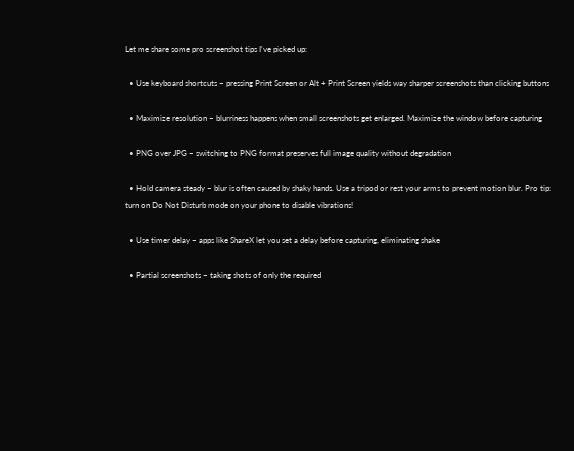Let me share some pro screenshot tips I‘ve picked up:

  • Use keyboard shortcuts – pressing Print Screen or Alt + Print Screen yields way sharper screenshots than clicking buttons

  • Maximize resolution – blurriness happens when small screenshots get enlarged. Maximize the window before capturing

  • PNG over JPG – switching to PNG format preserves full image quality without degradation

  • Hold camera steady – blur is often caused by shaky hands. Use a tripod or rest your arms to prevent motion blur. Pro tip: turn on Do Not Disturb mode on your phone to disable vibrations!

  • Use timer delay – apps like ShareX let you set a delay before capturing, eliminating shake

  • Partial screenshots – taking shots of only the required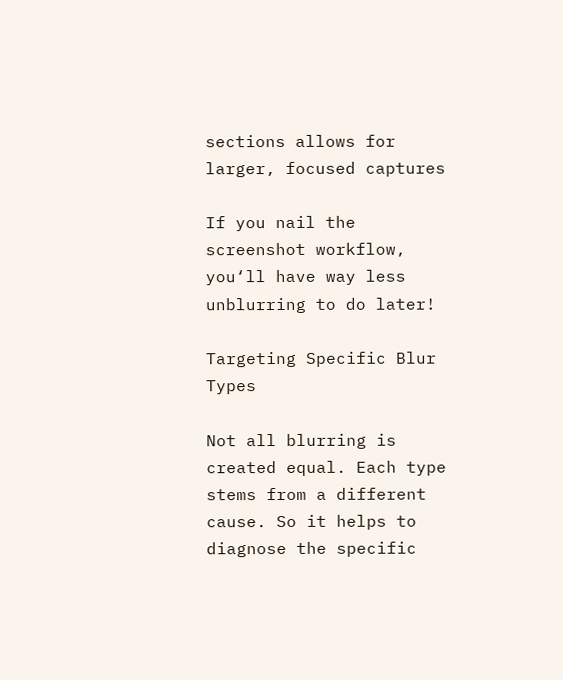sections allows for larger, focused captures

If you nail the screenshot workflow, you‘ll have way less unblurring to do later!

Targeting Specific Blur Types

Not all blurring is created equal. Each type stems from a different cause. So it helps to diagnose the specific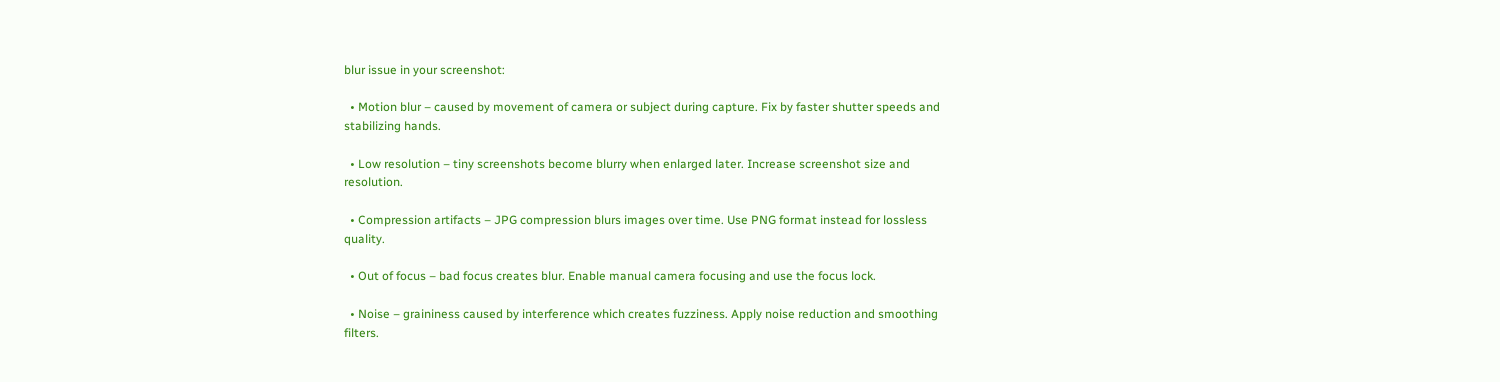blur issue in your screenshot:

  • Motion blur – caused by movement of camera or subject during capture. Fix by faster shutter speeds and stabilizing hands.

  • Low resolution – tiny screenshots become blurry when enlarged later. Increase screenshot size and resolution.

  • Compression artifacts – JPG compression blurs images over time. Use PNG format instead for lossless quality.

  • Out of focus – bad focus creates blur. Enable manual camera focusing and use the focus lock.

  • Noise – graininess caused by interference which creates fuzziness. Apply noise reduction and smoothing filters.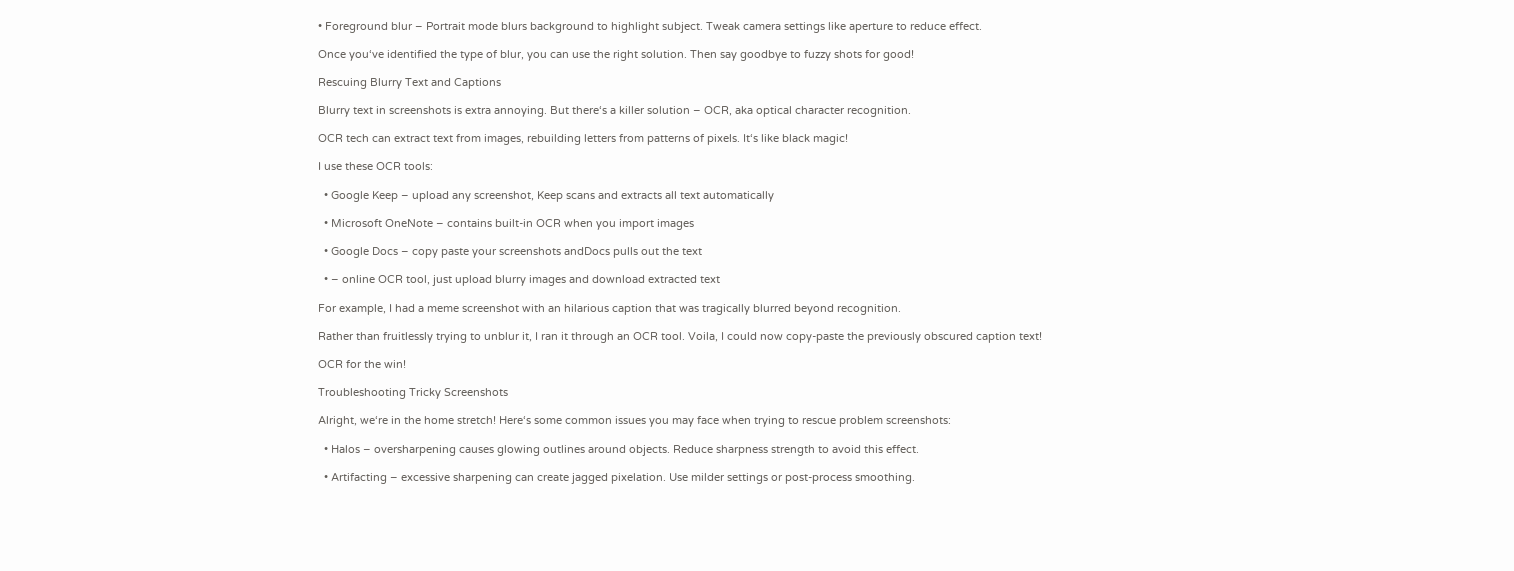• Foreground blur – Portrait mode blurs background to highlight subject. Tweak camera settings like aperture to reduce effect.

Once you‘ve identified the type of blur, you can use the right solution. Then say goodbye to fuzzy shots for good!

Rescuing Blurry Text and Captions

Blurry text in screenshots is extra annoying. But there‘s a killer solution – OCR, aka optical character recognition.

OCR tech can extract text from images, rebuilding letters from patterns of pixels. It‘s like black magic!

I use these OCR tools:

  • Google Keep – upload any screenshot, Keep scans and extracts all text automatically

  • Microsoft OneNote – contains built-in OCR when you import images

  • Google Docs – copy paste your screenshots andDocs pulls out the text

  • – online OCR tool, just upload blurry images and download extracted text

For example, I had a meme screenshot with an hilarious caption that was tragically blurred beyond recognition.

Rather than fruitlessly trying to unblur it, I ran it through an OCR tool. Voila, I could now copy-paste the previously obscured caption text!

OCR for the win!

Troubleshooting Tricky Screenshots

Alright, we‘re in the home stretch! Here‘s some common issues you may face when trying to rescue problem screenshots:

  • Halos – oversharpening causes glowing outlines around objects. Reduce sharpness strength to avoid this effect.

  • Artifacting – excessive sharpening can create jagged pixelation. Use milder settings or post-process smoothing.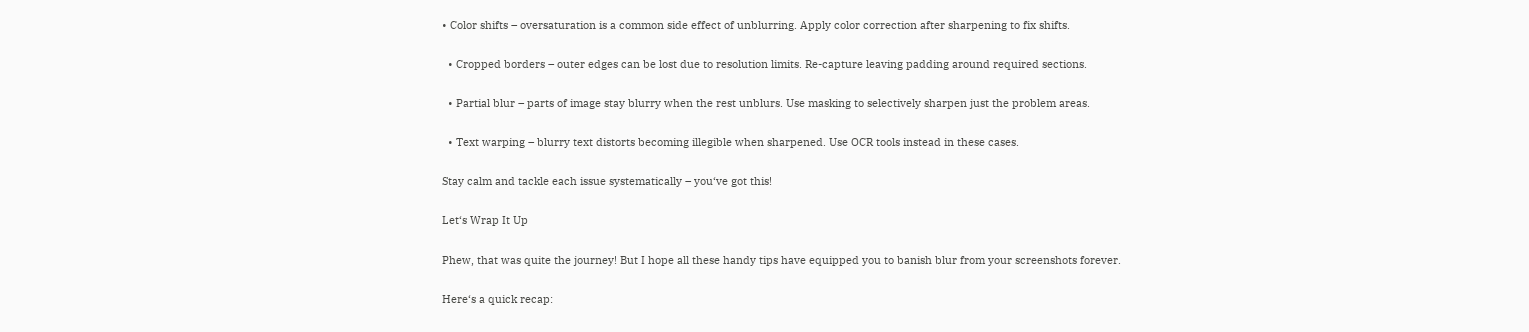• Color shifts – oversaturation is a common side effect of unblurring. Apply color correction after sharpening to fix shifts.

  • Cropped borders – outer edges can be lost due to resolution limits. Re-capture leaving padding around required sections.

  • Partial blur – parts of image stay blurry when the rest unblurs. Use masking to selectively sharpen just the problem areas.

  • Text warping – blurry text distorts becoming illegible when sharpened. Use OCR tools instead in these cases.

Stay calm and tackle each issue systematically – you‘ve got this!

Let‘s Wrap It Up

Phew, that was quite the journey! But I hope all these handy tips have equipped you to banish blur from your screenshots forever.

Here‘s a quick recap: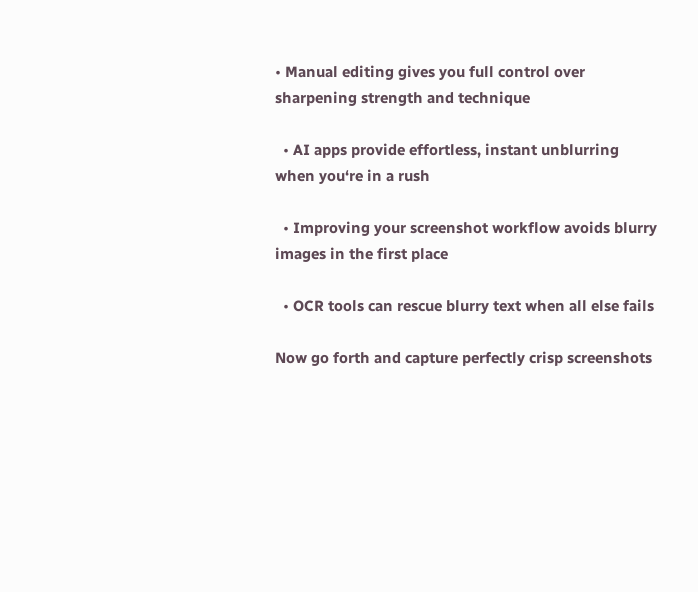• Manual editing gives you full control over sharpening strength and technique

  • AI apps provide effortless, instant unblurring when you‘re in a rush

  • Improving your screenshot workflow avoids blurry images in the first place

  • OCR tools can rescue blurry text when all else fails

Now go forth and capture perfectly crisp screenshots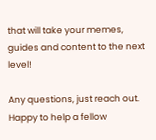that will take your memes, guides and content to the next level!

Any questions, just reach out. Happy to help a fellow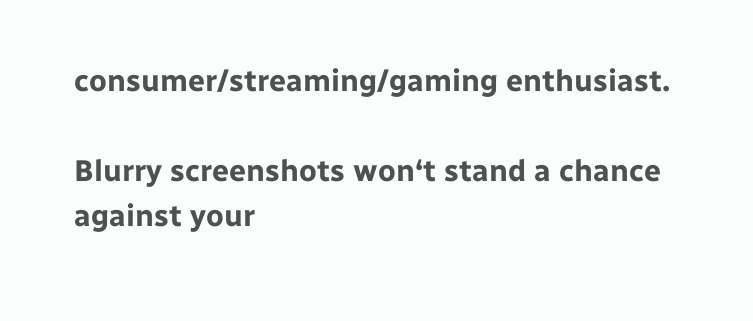consumer/streaming/gaming enthusiast.

Blurry screenshots won‘t stand a chance against your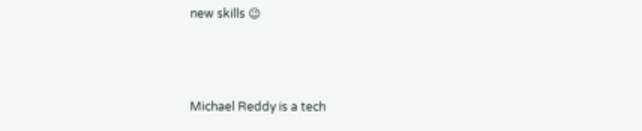new skills 😉



Michael Reddy is a tech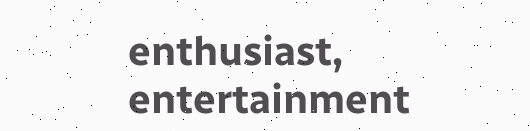enthusiast, entertainment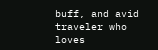buff, and avid traveler who loves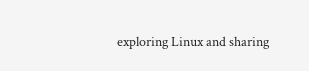exploring Linux and sharing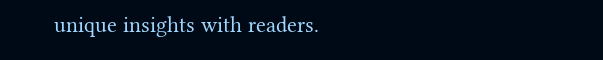unique insights with readers.